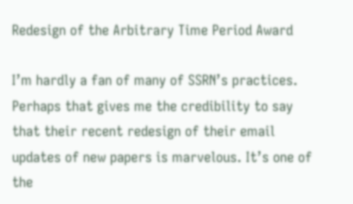Redesign of the Arbitrary Time Period Award

I’m hardly a fan of many of SSRN’s practices. Perhaps that gives me the credibility to say that their recent redesign of their email updates of new papers is marvelous. It’s one of the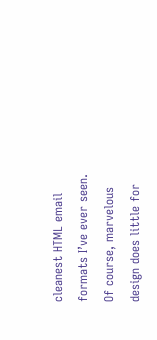cleanest HTML email formats I’ve ever seen. Of course, marvelous design does little for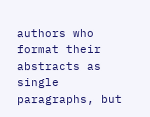authors who format their abstracts as single paragraphs, but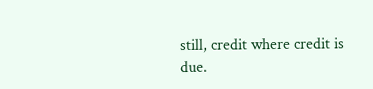still, credit where credit is due.